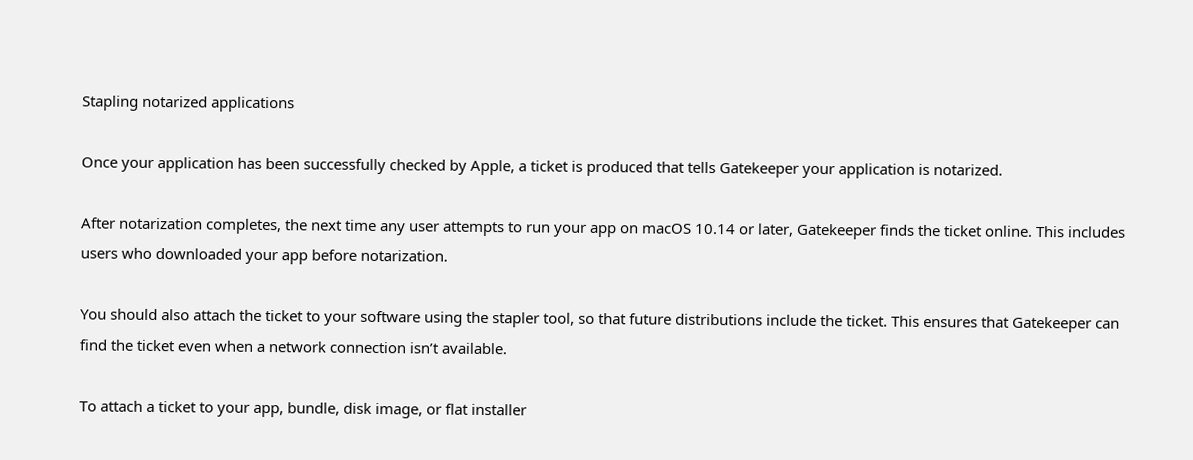Stapling notarized applications

Once your application has been successfully checked by Apple, a ticket is produced that tells Gatekeeper your application is notarized.

After notarization completes, the next time any user attempts to run your app on macOS 10.14 or later, Gatekeeper finds the ticket online. This includes users who downloaded your app before notarization.

You should also attach the ticket to your software using the stapler tool, so that future distributions include the ticket. This ensures that Gatekeeper can find the ticket even when a network connection isn’t available.

To attach a ticket to your app, bundle, disk image, or flat installer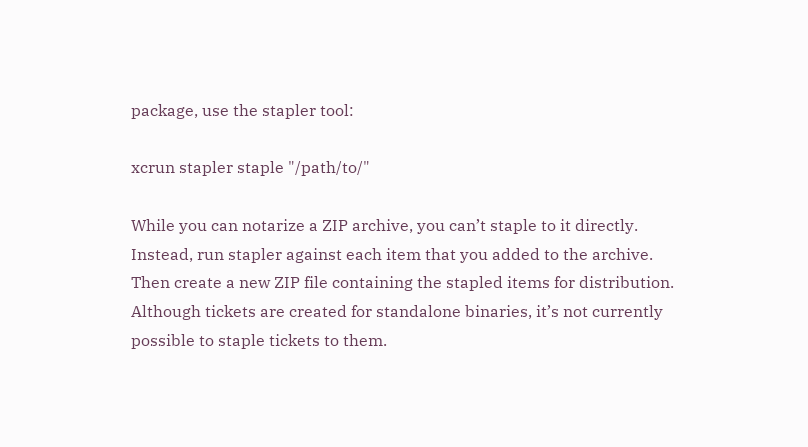package, use the stapler tool:

xcrun stapler staple "/path/to/"

While you can notarize a ZIP archive, you can’t staple to it directly.
Instead, run stapler against each item that you added to the archive.
Then create a new ZIP file containing the stapled items for distribution. Although tickets are created for standalone binaries, it’s not currently possible to staple tickets to them.